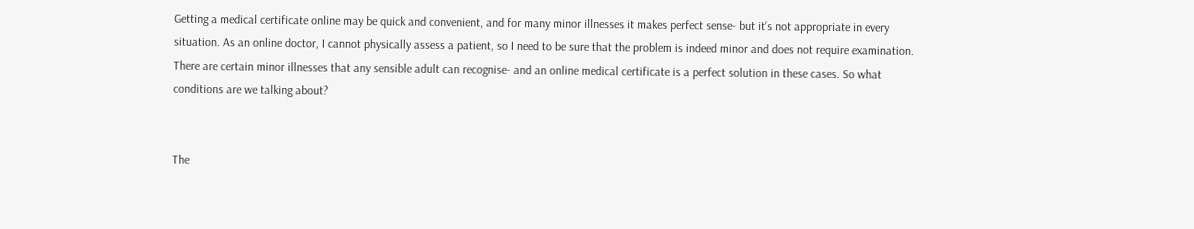Getting a medical certificate online may be quick and convenient, and for many minor illnesses it makes perfect sense- but it’s not appropriate in every situation. As an online doctor, I cannot physically assess a patient, so I need to be sure that the problem is indeed minor and does not require examination. There are certain minor illnesses that any sensible adult can recognise- and an online medical certificate is a perfect solution in these cases. So what conditions are we talking about?


The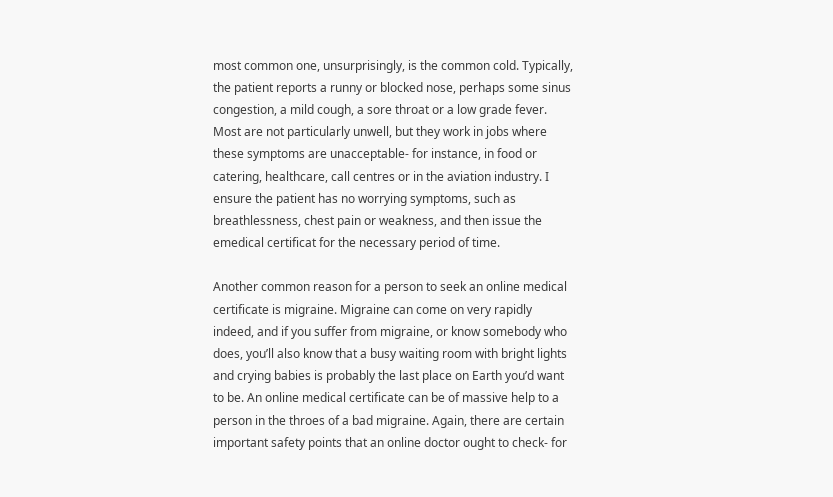most common one, unsurprisingly, is the common cold. Typically, the patient reports a runny or blocked nose, perhaps some sinus congestion, a mild cough, a sore throat or a low grade fever. Most are not particularly unwell, but they work in jobs where these symptoms are unacceptable- for instance, in food or catering, healthcare, call centres or in the aviation industry. I ensure the patient has no worrying symptoms, such as breathlessness, chest pain or weakness, and then issue the emedical certificat for the necessary period of time.

Another common reason for a person to seek an online medical certificate is migraine. Migraine can come on very rapidly indeed, and if you suffer from migraine, or know somebody who does, you’ll also know that a busy waiting room with bright lights and crying babies is probably the last place on Earth you’d want to be. An online medical certificate can be of massive help to a person in the throes of a bad migraine. Again, there are certain important safety points that an online doctor ought to check- for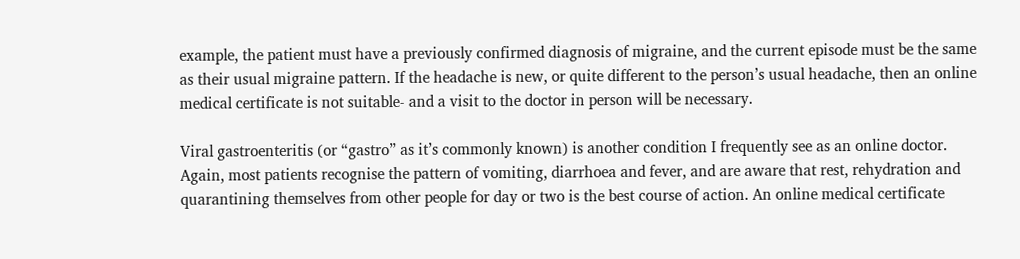example, the patient must have a previously confirmed diagnosis of migraine, and the current episode must be the same as their usual migraine pattern. If the headache is new, or quite different to the person’s usual headache, then an online medical certificate is not suitable- and a visit to the doctor in person will be necessary.

Viral gastroenteritis (or “gastro” as it’s commonly known) is another condition I frequently see as an online doctor. Again, most patients recognise the pattern of vomiting, diarrhoea and fever, and are aware that rest, rehydration and quarantining themselves from other people for day or two is the best course of action. An online medical certificate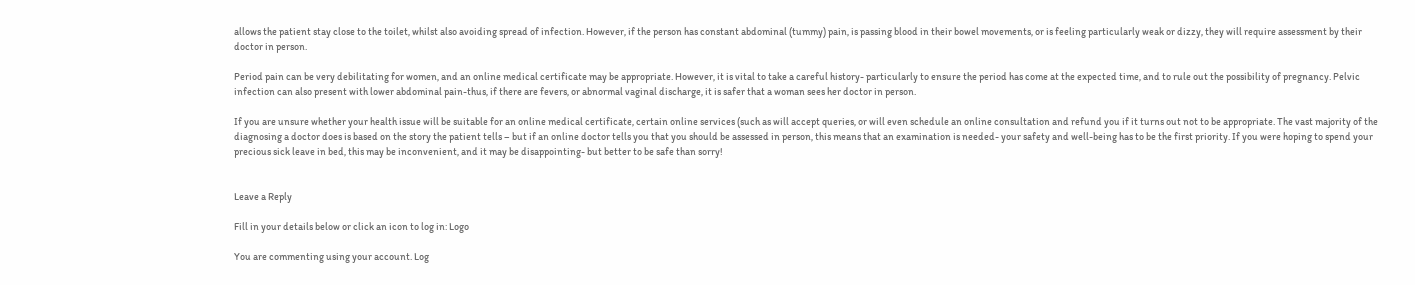allows the patient stay close to the toilet, whilst also avoiding spread of infection. However, if the person has constant abdominal (tummy) pain, is passing blood in their bowel movements, or is feeling particularly weak or dizzy, they will require assessment by their doctor in person.

Period pain can be very debilitating for women, and an online medical certificate may be appropriate. However, it is vital to take a careful history- particularly to ensure the period has come at the expected time, and to rule out the possibility of pregnancy. Pelvic infection can also present with lower abdominal pain-thus, if there are fevers, or abnormal vaginal discharge, it is safer that a woman sees her doctor in person.

If you are unsure whether your health issue will be suitable for an online medical certificate, certain online services (such as will accept queries, or will even schedule an online consultation and refund you if it turns out not to be appropriate. The vast majority of the diagnosing a doctor does is based on the story the patient tells – but if an online doctor tells you that you should be assessed in person, this means that an examination is needed- your safety and well-being has to be the first priority. If you were hoping to spend your precious sick leave in bed, this may be inconvenient, and it may be disappointing- but better to be safe than sorry!


Leave a Reply

Fill in your details below or click an icon to log in: Logo

You are commenting using your account. Log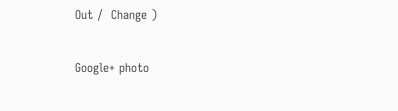Out /  Change )

Google+ photo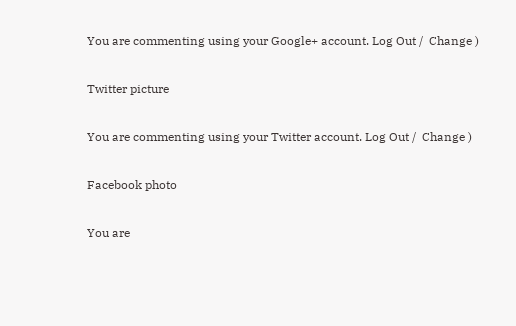You are commenting using your Google+ account. Log Out /  Change )

Twitter picture

You are commenting using your Twitter account. Log Out /  Change )

Facebook photo

You are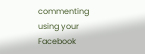commenting using your Facebook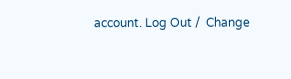account. Log Out /  Change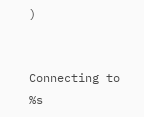)


Connecting to %s